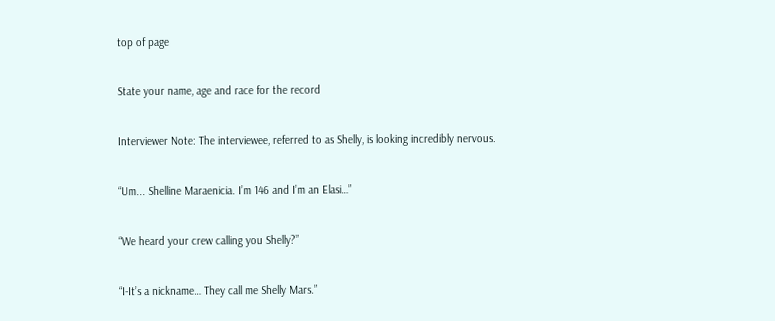top of page

State your name, age and race for the record

Interviewer Note: The interviewee, referred to as Shelly, is looking incredibly nervous.

“Um... Shelline Maraenicia. I’m 146 and I’m an Elasi…”

“We heard your crew calling you Shelly?”

“I-It’s a nickname… They call me Shelly Mars.”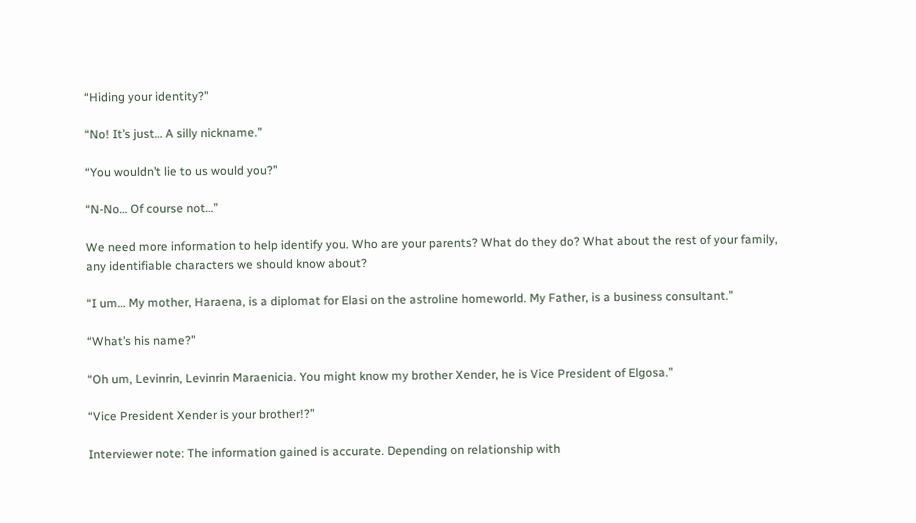“Hiding your identity?”

“No! It’s just… A silly nickname.”

“You wouldn’t lie to us would you?”

“N-No… Of course not…”

We need more information to help identify you. Who are your parents? What do they do? What about the rest of your family, any identifiable characters we should know about?

“I um… My mother, Haraena, is a diplomat for Elasi on the astroline homeworld. My Father, is a business consultant.”

“What’s his name?”

“Oh um, Levinrin, Levinrin Maraenicia. You might know my brother Xender, he is Vice President of Elgosa.”

“Vice President Xender is your brother!?”

Interviewer note: The information gained is accurate. Depending on relationship with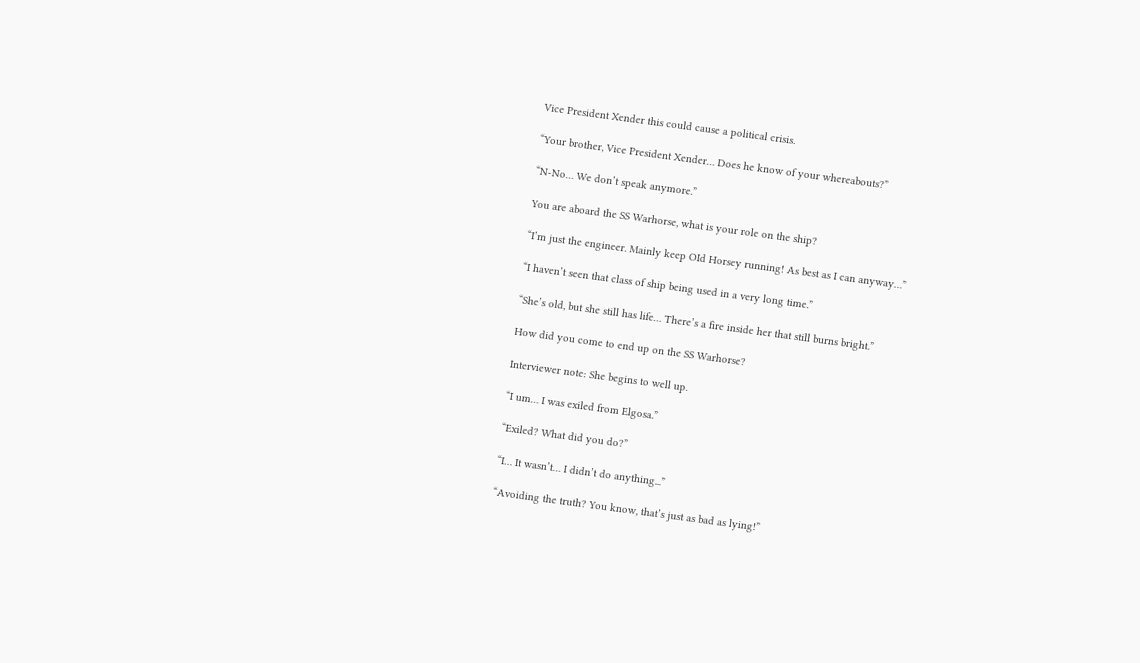Vice President Xender this could cause a political crisis.

“Your brother, Vice President Xender… Does he know of your whereabouts?”

“N-No… We don’t speak anymore.”

You are aboard the SS Warhorse, what is your role on the ship?

“I’m just the engineer. Mainly keep OId Horsey running! As best as I can anyway…”

“I haven’t seen that class of ship being used in a very long time.”

“She’s old, but she still has life… There’s a fire inside her that still burns bright.”

How did you come to end up on the SS Warhorse?

Interviewer note: She begins to well up.

“I um… I was exiled from Elgosa.”

“Exiled? What did you do?”

“I… It wasn’t… I didn’t do anything...”

“Avoiding the truth? You know, that’s just as bad as lying!”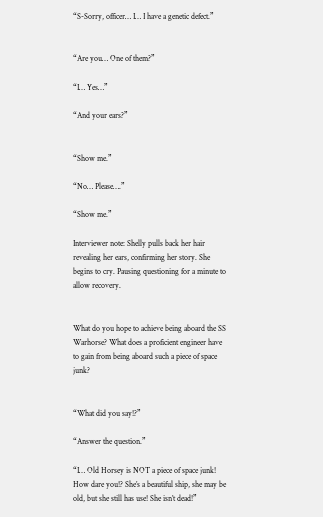“S-Sorry, officer… I… I have a genetic defect.”


“Are you… One of them?”

“I… Yes…”

“And your ears?”


“Show me.”

“No… Please….”

“Show me.”

Interviewer note: Shelly pulls back her hair revealing her ears, confirming her story. She begins to cry. Pausing questioning for a minute to allow recovery.


What do you hope to achieve being aboard the SS Warhorse? What does a proficient engineer have to gain from being aboard such a piece of space junk?


“What did you say!?”

“Answer the question.”

“I… Old Horsey is NOT a piece of space junk! How dare you!? She’s a beautiful ship, she may be old, but she still has use! She isn’t dead!”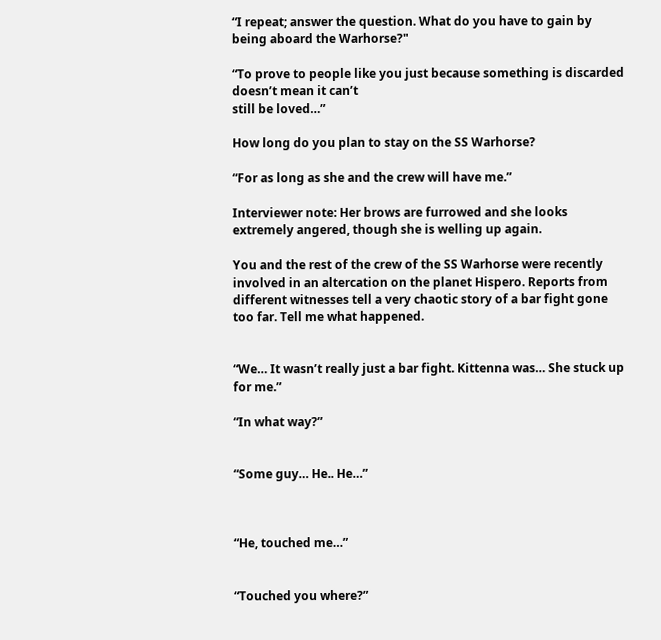“I repeat; answer the question. What do you have to gain by being aboard the Warhorse?"

“To prove to people like you just because something is discarded doesn’t mean it can’t
still be loved…”

How long do you plan to stay on the SS Warhorse?

“For as long as she and the crew will have me.”

Interviewer note: Her brows are furrowed and she looks extremely angered, though she is welling up again.

You and the rest of the crew of the SS Warhorse were recently involved in an altercation on the planet Hispero. Reports from different witnesses tell a very chaotic story of a bar fight gone too far. Tell me what happened.


“We… It wasn’t really just a bar fight. Kittenna was… She stuck up for me.”

“In what way?”


“Some guy… He.. He…”



“He, touched me…”


“Touched you where?”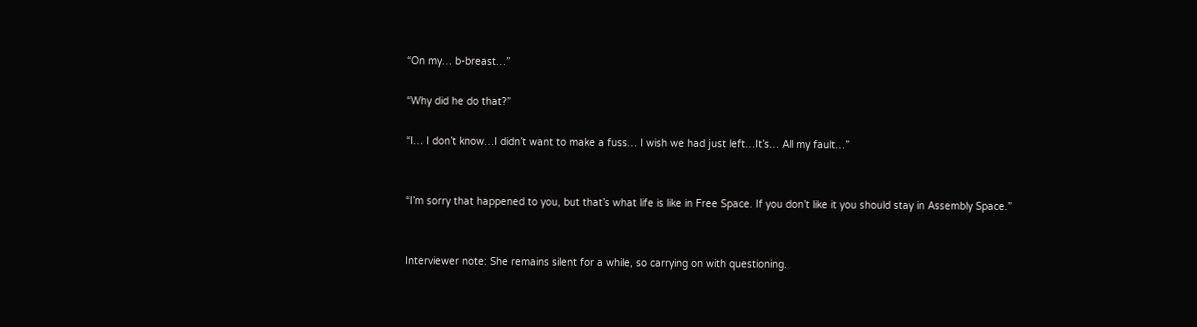“On my… b-breast…”

“Why did he do that?”

“I… I don’t know…I didn’t want to make a fuss… I wish we had just left…It’s… All my fault…”


“I’m sorry that happened to you, but that’s what life is like in Free Space. If you don’t like it you should stay in Assembly Space.”


Interviewer note: She remains silent for a while, so carrying on with questioning.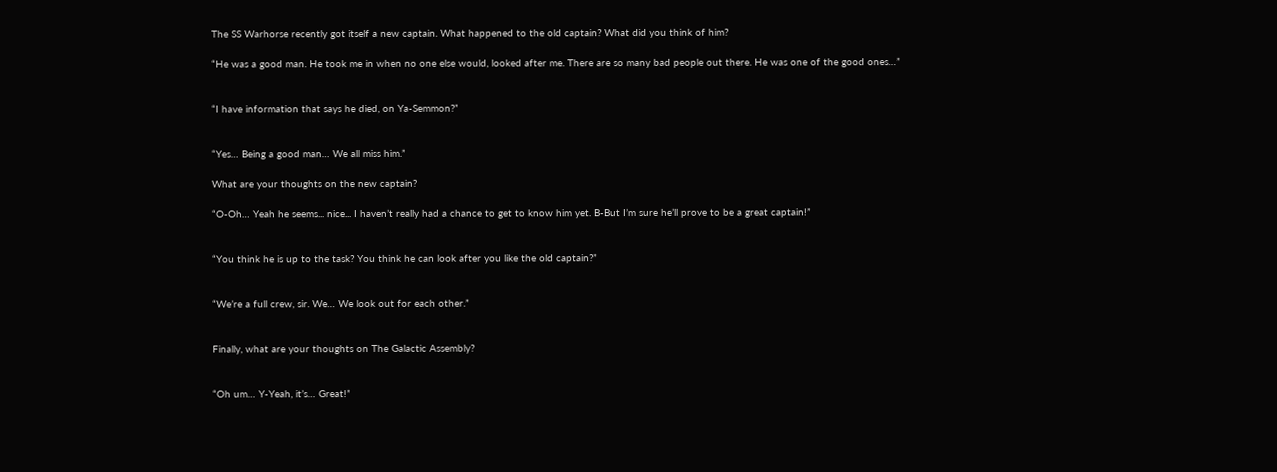The SS Warhorse recently got itself a new captain. What happened to the old captain? What did you think of him?

“He was a good man. He took me in when no one else would, looked after me. There are so many bad people out there. He was one of the good ones…”


“I have information that says he died, on Ya-Semmon?”


“Yes… Being a good man… We all miss him.”

What are your thoughts on the new captain?

“O-Oh… Yeah he seems... nice... I haven’t really had a chance to get to know him yet. B-But I’m sure he’ll prove to be a great captain!”


“You think he is up to the task? You think he can look after you like the old captain?”


“We’re a full crew, sir. We… We look out for each other.”


Finally, what are your thoughts on The Galactic Assembly?


“Oh um… Y-Yeah, it’s… Great!”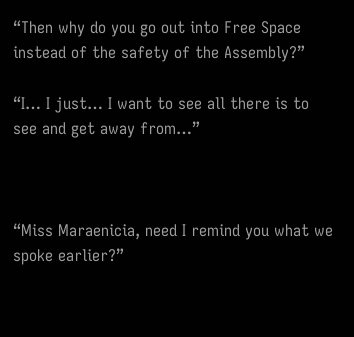“Then why do you go out into Free Space instead of the safety of the Assembly?”

“I… I just… I want to see all there is to see and get away from…”



“Miss Maraenicia, need I remind you what we spoke earlier?”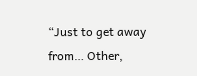“Just to get away from… Other,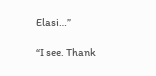Elasi…”

“I see. Thank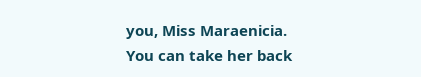you, Miss Maraenicia. You can take her back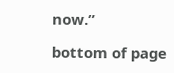now.”

bottom of page